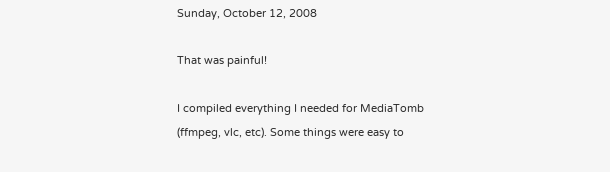Sunday, October 12, 2008

That was painful!

I compiled everything I needed for MediaTomb (ffmpeg, vlc, etc). Some things were easy to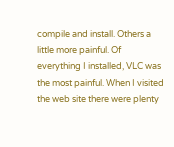compile and install. Others a little more painful. Of everything I installed, VLC was the most painful. When I visited the web site there were plenty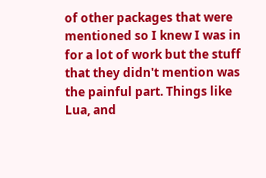of other packages that were mentioned so I knew I was in for a lot of work but the stuff that they didn't mention was the painful part. Things like Lua, and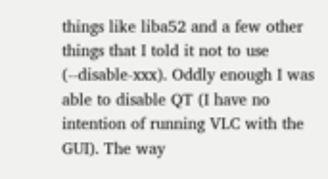things like liba52 and a few other things that I told it not to use (--disable-xxx). Oddly enough I was able to disable QT (I have no intention of running VLC with the GUI). The way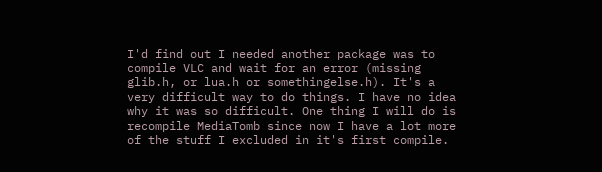I'd find out I needed another package was to compile VLC and wait for an error (missing glib.h, or lua.h or somethingelse.h). It's a very difficult way to do things. I have no idea why it was so difficult. One thing I will do is recompile MediaTomb since now I have a lot more of the stuff I excluded in it's first compile.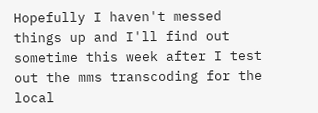Hopefully I haven't messed things up and I'll find out sometime this week after I test out the mms transcoding for the local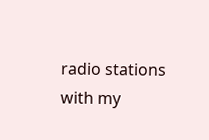radio stations with my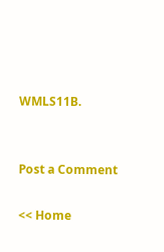WMLS11B.


Post a Comment

<< Home